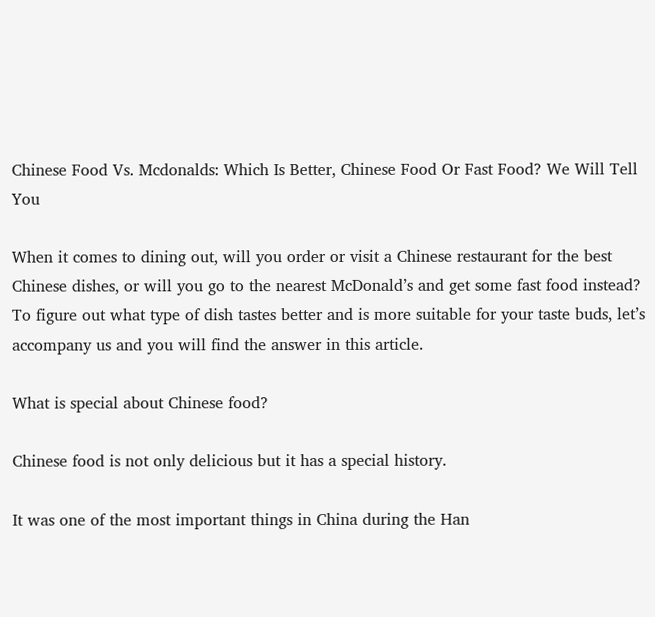Chinese Food Vs. Mcdonalds: Which Is Better, Chinese Food Or Fast Food? We Will Tell You

When it comes to dining out, will you order or visit a Chinese restaurant for the best Chinese dishes, or will you go to the nearest McDonald’s and get some fast food instead? To figure out what type of dish tastes better and is more suitable for your taste buds, let’s accompany us and you will find the answer in this article.

What is special about Chinese food?

Chinese food is not only delicious but it has a special history.

It was one of the most important things in China during the Han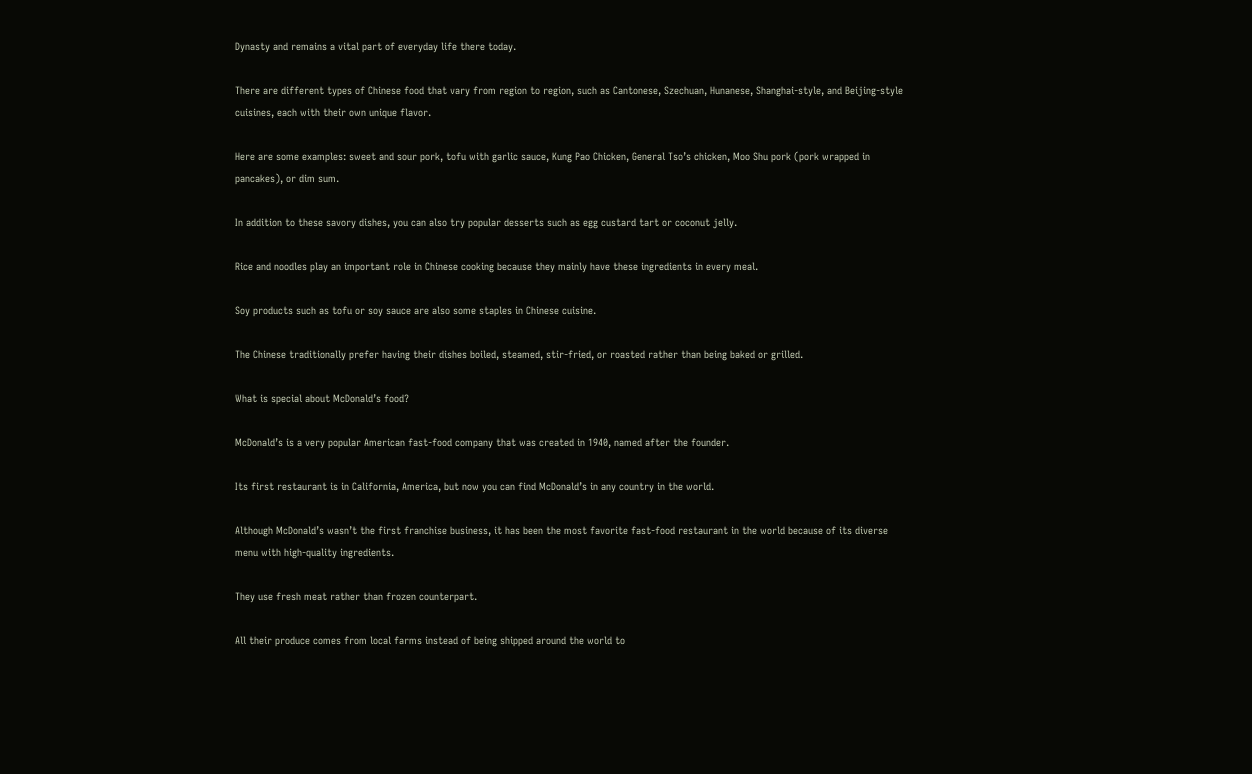Dynasty and remains a vital part of everyday life there today.

There are different types of Chinese food that vary from region to region, such as Cantonese, Szechuan, Hunanese, Shanghai-style, and Beijing-style cuisines, each with their own unique flavor.

Here are some examples: sweet and sour pork, tofu with garlic sauce, Kung Pao Chicken, General Tso’s chicken, Moo Shu pork (pork wrapped in pancakes), or dim sum.

In addition to these savory dishes, you can also try popular desserts such as egg custard tart or coconut jelly.

Rice and noodles play an important role in Chinese cooking because they mainly have these ingredients in every meal.

Soy products such as tofu or soy sauce are also some staples in Chinese cuisine.

The Chinese traditionally prefer having their dishes boiled, steamed, stir-fried, or roasted rather than being baked or grilled.

What is special about McDonald’s food?

McDonald’s is a very popular American fast-food company that was created in 1940, named after the founder.

Its first restaurant is in California, America, but now you can find McDonald’s in any country in the world.

Although McDonald’s wasn’t the first franchise business, it has been the most favorite fast-food restaurant in the world because of its diverse menu with high-quality ingredients.

They use fresh meat rather than frozen counterpart.

All their produce comes from local farms instead of being shipped around the world to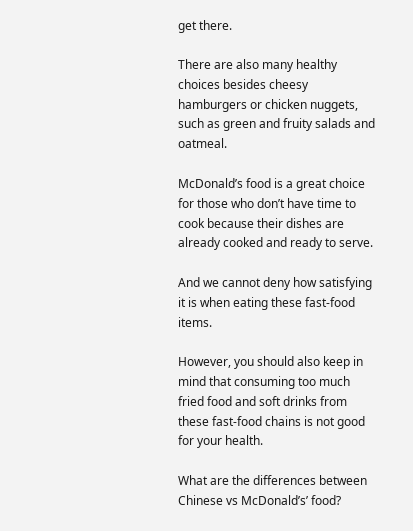get there.

There are also many healthy choices besides cheesy hamburgers or chicken nuggets, such as green and fruity salads and oatmeal.

McDonald’s food is a great choice for those who don’t have time to cook because their dishes are already cooked and ready to serve.

And we cannot deny how satisfying it is when eating these fast-food items.

However, you should also keep in mind that consuming too much fried food and soft drinks from these fast-food chains is not good for your health.

What are the differences between Chinese vs McDonald’s’ food?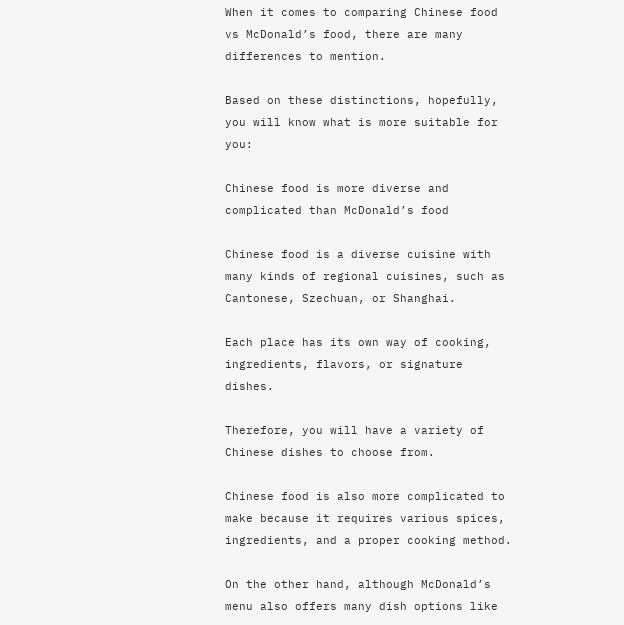When it comes to comparing Chinese food vs McDonald’s food, there are many differences to mention.

Based on these distinctions, hopefully, you will know what is more suitable for you:

Chinese food is more diverse and complicated than McDonald’s food

Chinese food is a diverse cuisine with many kinds of regional cuisines, such as Cantonese, Szechuan, or Shanghai.

Each place has its own way of cooking, ingredients, flavors, or signature dishes.

Therefore, you will have a variety of Chinese dishes to choose from.

Chinese food is also more complicated to make because it requires various spices, ingredients, and a proper cooking method.

On the other hand, although McDonald’s menu also offers many dish options like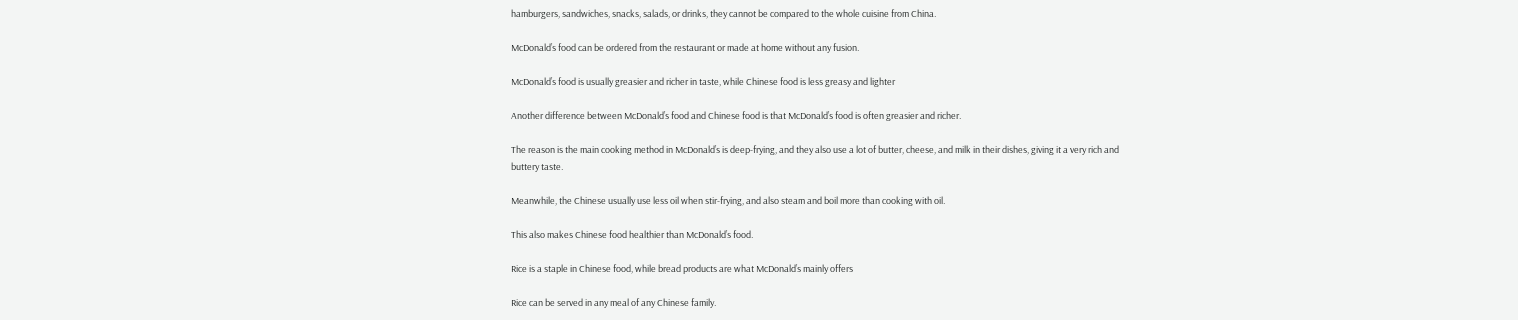hamburgers, sandwiches, snacks, salads, or drinks, they cannot be compared to the whole cuisine from China.

McDonald’s food can be ordered from the restaurant or made at home without any fusion.

McDonald’s food is usually greasier and richer in taste, while Chinese food is less greasy and lighter

Another difference between McDonald’s food and Chinese food is that McDonald’s food is often greasier and richer.

The reason is the main cooking method in McDonald’s is deep-frying, and they also use a lot of butter, cheese, and milk in their dishes, giving it a very rich and buttery taste.

Meanwhile, the Chinese usually use less oil when stir-frying, and also steam and boil more than cooking with oil.

This also makes Chinese food healthier than McDonald’s food.

Rice is a staple in Chinese food, while bread products are what McDonald’s mainly offers

Rice can be served in any meal of any Chinese family.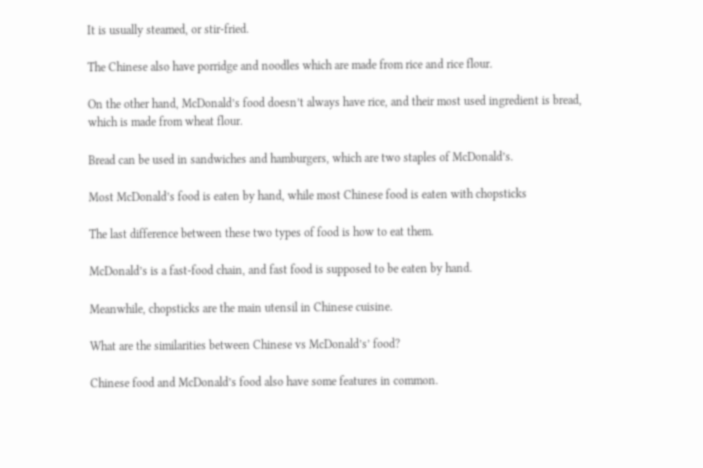It is usually steamed, or stir-fried.

The Chinese also have porridge and noodles which are made from rice and rice flour.

On the other hand, McDonald’s food doesn’t always have rice, and their most used ingredient is bread, which is made from wheat flour.

Bread can be used in sandwiches and hamburgers, which are two staples of McDonald’s.

Most McDonald’s food is eaten by hand, while most Chinese food is eaten with chopsticks

The last difference between these two types of food is how to eat them.

McDonald’s is a fast-food chain, and fast food is supposed to be eaten by hand.

Meanwhile, chopsticks are the main utensil in Chinese cuisine.

What are the similarities between Chinese vs McDonald’s’ food?

Chinese food and McDonald’s food also have some features in common.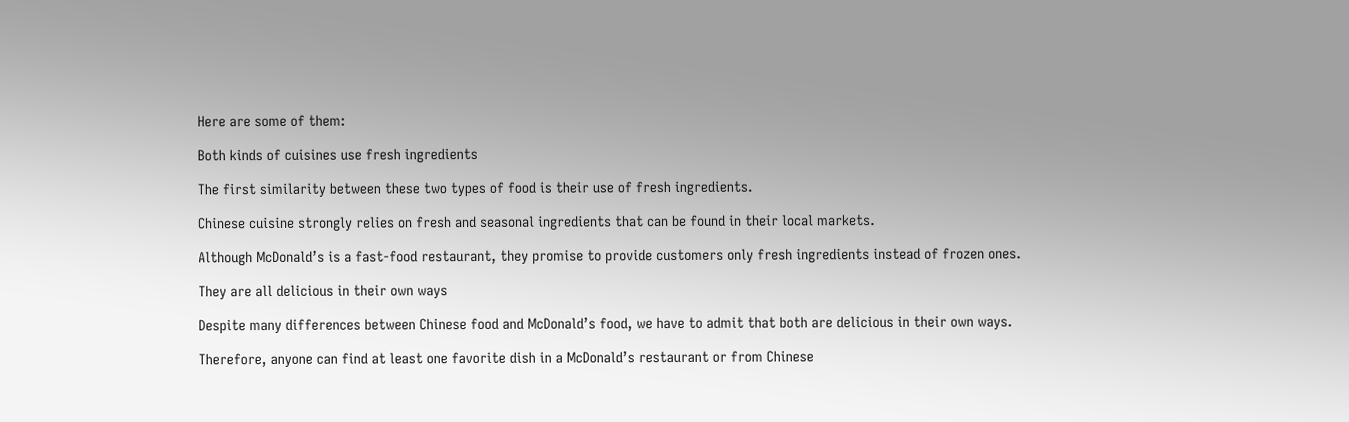Here are some of them:

Both kinds of cuisines use fresh ingredients

The first similarity between these two types of food is their use of fresh ingredients.

Chinese cuisine strongly relies on fresh and seasonal ingredients that can be found in their local markets.

Although McDonald’s is a fast-food restaurant, they promise to provide customers only fresh ingredients instead of frozen ones.

They are all delicious in their own ways

Despite many differences between Chinese food and McDonald’s food, we have to admit that both are delicious in their own ways.

Therefore, anyone can find at least one favorite dish in a McDonald’s restaurant or from Chinese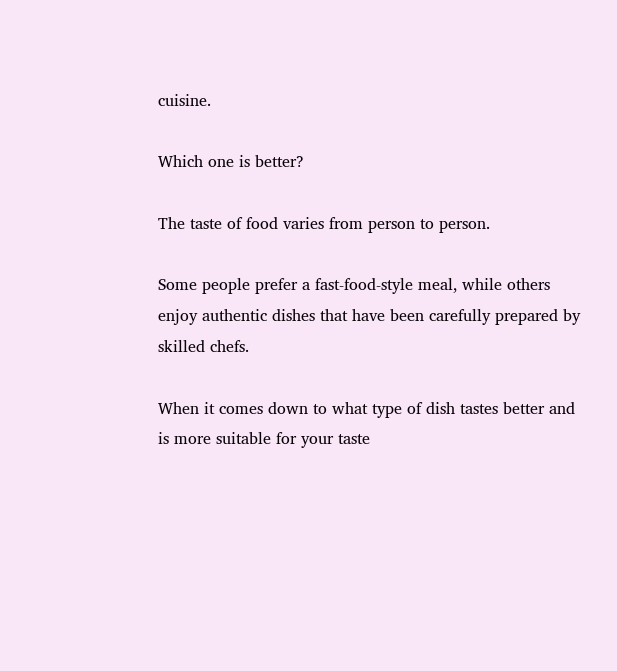cuisine.

Which one is better?

The taste of food varies from person to person.

Some people prefer a fast-food-style meal, while others enjoy authentic dishes that have been carefully prepared by skilled chefs.

When it comes down to what type of dish tastes better and is more suitable for your taste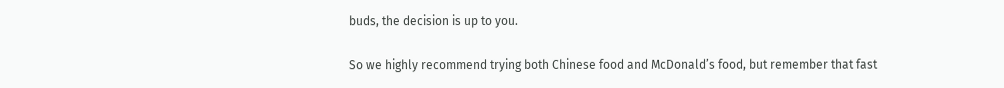buds, the decision is up to you.

So we highly recommend trying both Chinese food and McDonald’s food, but remember that fast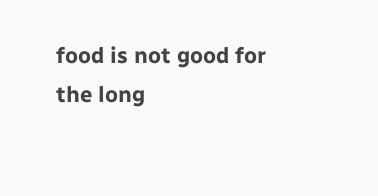food is not good for the long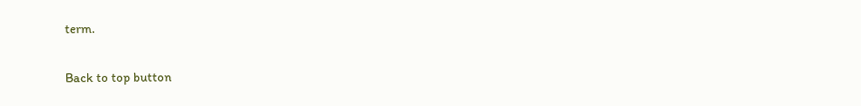term.

Back to top button